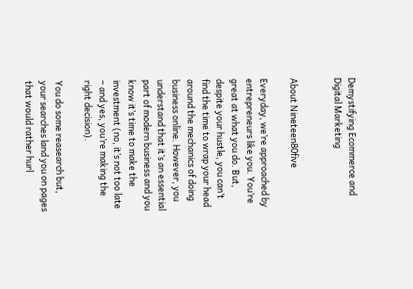Demystifying Ecommerce and Digital Marketing


About Nineteen80five

Everyday, we’re approached by entrepreneurs like you. You’re great at what you do. But, despite your hustle, you can’t find the time to wrap your head around the mechanics of doing business online. However, you understand that it’s an essential part of modern business and you know it’s time to make the investment (no, it’s not too late – and yes, you’re making the right decision).

You do some reasearch but, your searches land you on pages that would rather hurl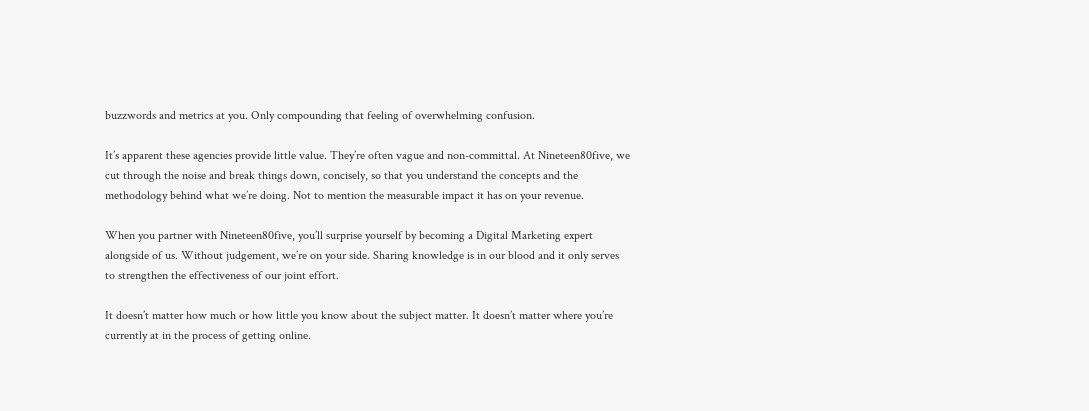buzzwords and metrics at you. Only compounding that feeling of overwhelming confusion.

It’s apparent these agencies provide little value. They’re often vague and non-committal. At Nineteen80five, we cut through the noise and break things down, concisely, so that you understand the concepts and the methodology behind what we’re doing. Not to mention the measurable impact it has on your revenue.

When you partner with Nineteen80five, you’ll surprise yourself by becoming a Digital Marketing expert alongside of us. Without judgement, we’re on your side. Sharing knowledge is in our blood and it only serves to strengthen the effectiveness of our joint effort.

It doesn’t matter how much or how little you know about the subject matter. It doesn’t matter where you’re currently at in the process of getting online.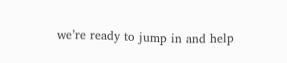we’re ready to jump in and help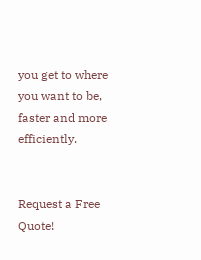you get to where you want to be, faster and more efficiently.


Request a Free Quote!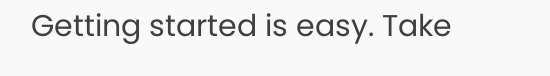Getting started is easy. Take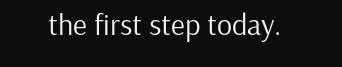the first step today.